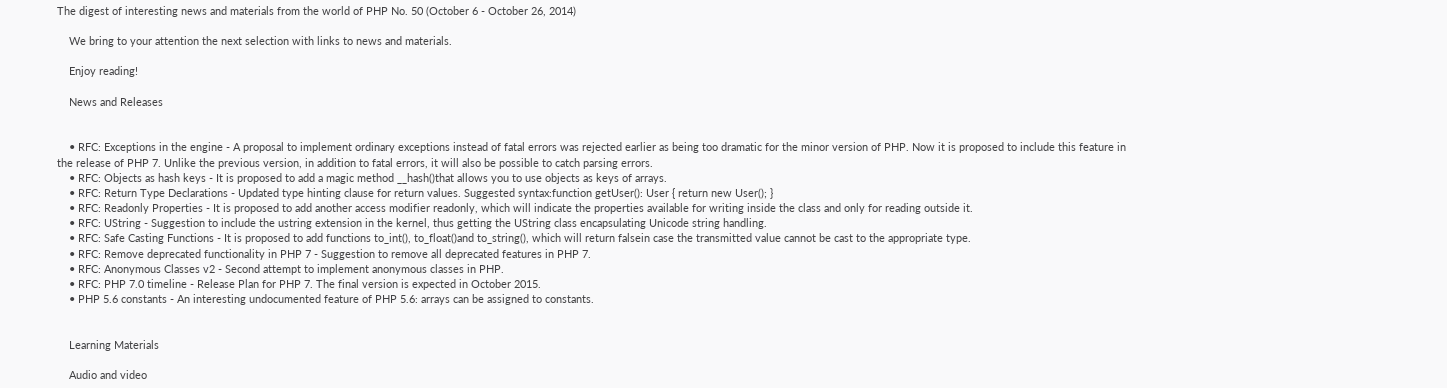The digest of interesting news and materials from the world of PHP No. 50 (October 6 - October 26, 2014)

    We bring to your attention the next selection with links to news and materials.

    Enjoy reading!

    News and Releases


    • RFC: Exceptions in the engine - A proposal to implement ordinary exceptions instead of fatal errors was rejected earlier as being too dramatic for the minor version of PHP. Now it is proposed to include this feature in the release of PHP 7. Unlike the previous version, in addition to fatal errors, it will also be possible to catch parsing errors.
    • RFC: Objects as hash keys - It is proposed to add a magic method __hash()that allows you to use objects as keys of arrays.
    • RFC: Return Type Declarations - Updated type hinting clause for return values. Suggested syntax:function getUser(): User { return new User(); }
    • RFC: Readonly Properties - It is proposed to add another access modifier readonly, which will indicate the properties available for writing inside the class and only for reading outside it.
    • RFC: UString - Suggestion to include the ustring extension in the kernel, thus getting the UString class encapsulating Unicode string handling.
    • RFC: Safe Casting Functions - It is proposed to add functions to_int(), to_float()and to_string(), which will return falsein case the transmitted value cannot be cast to the appropriate type.
    • RFC: Remove deprecated functionality in PHP 7 - Suggestion to remove all deprecated features in PHP 7.
    • RFC: Anonymous Classes v2 - Second attempt to implement anonymous classes in PHP.
    • RFC: PHP 7.0 timeline - Release Plan for PHP 7. The final version is expected in October 2015.
    • PHP 5.6 constants - An interesting undocumented feature of PHP 5.6: arrays can be assigned to constants.


    Learning Materials

    Audio and video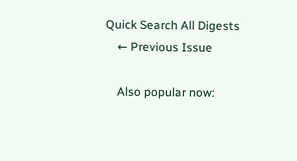Quick Search All Digests
    ← Previous Issue

    Also popular now: